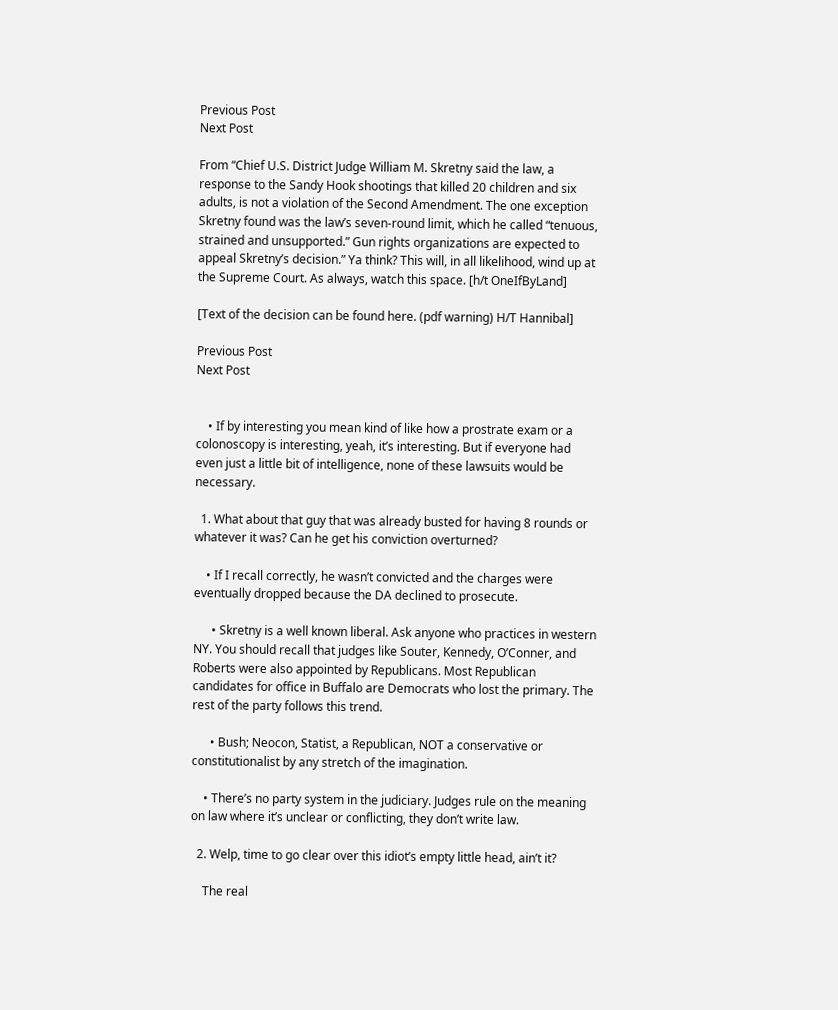Previous Post
Next Post

From “Chief U.S. District Judge William M. Skretny said the law, a response to the Sandy Hook shootings that killed 20 children and six adults, is not a violation of the Second Amendment. The one exception Skretny found was the law’s seven-round limit, which he called “tenuous, strained and unsupported.” Gun rights organizations are expected to appeal Skretny’s decision.” Ya think? This will, in all likelihood, wind up at the Supreme Court. As always, watch this space. [h/t OneIfByLand]

[Text of the decision can be found here. (pdf warning) H/T Hannibal]

Previous Post
Next Post


    • If by interesting you mean kind of like how a prostrate exam or a colonoscopy is interesting, yeah, it’s interesting. But if everyone had even just a little bit of intelligence, none of these lawsuits would be necessary.

  1. What about that guy that was already busted for having 8 rounds or whatever it was? Can he get his conviction overturned?

    • If I recall correctly, he wasn’t convicted and the charges were eventually dropped because the DA declined to prosecute.

      • Skretny is a well known liberal. Ask anyone who practices in western NY. You should recall that judges like Souter, Kennedy, O’Conner, and Roberts were also appointed by Republicans. Most Republican candidates for office in Buffalo are Democrats who lost the primary. The rest of the party follows this trend.

      • Bush; Neocon, Statist, a Republican, NOT a conservative or constitutionalist by any stretch of the imagination.

    • There’s no party system in the judiciary. Judges rule on the meaning on law where it’s unclear or conflicting, they don’t write law.

  2. Welp, time to go clear over this idiot’s empty little head, ain’t it?

    The real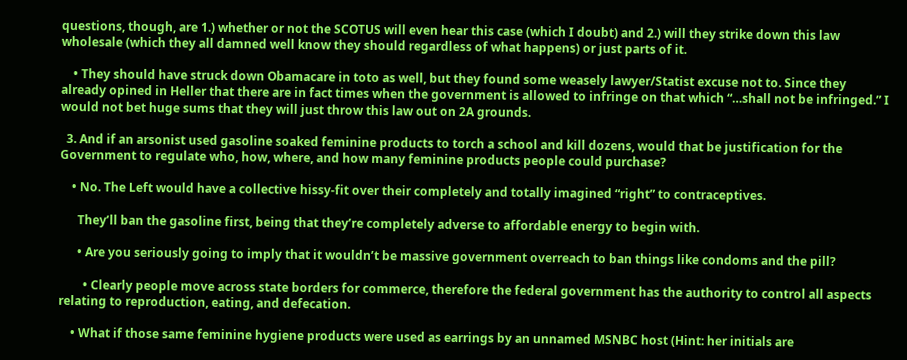questions, though, are 1.) whether or not the SCOTUS will even hear this case (which I doubt) and 2.) will they strike down this law wholesale (which they all damned well know they should regardless of what happens) or just parts of it.

    • They should have struck down Obamacare in toto as well, but they found some weasely lawyer/Statist excuse not to. Since they already opined in Heller that there are in fact times when the government is allowed to infringe on that which “…shall not be infringed.” I would not bet huge sums that they will just throw this law out on 2A grounds.

  3. And if an arsonist used gasoline soaked feminine products to torch a school and kill dozens, would that be justification for the Government to regulate who, how, where, and how many feminine products people could purchase?

    • No. The Left would have a collective hissy-fit over their completely and totally imagined “right” to contraceptives.

      They’ll ban the gasoline first, being that they’re completely adverse to affordable energy to begin with.

      • Are you seriously going to imply that it wouldn’t be massive government overreach to ban things like condoms and the pill?

        • Clearly people move across state borders for commerce, therefore the federal government has the authority to control all aspects relating to reproduction, eating, and defecation.

    • What if those same feminine hygiene products were used as earrings by an unnamed MSNBC host (Hint: her initials are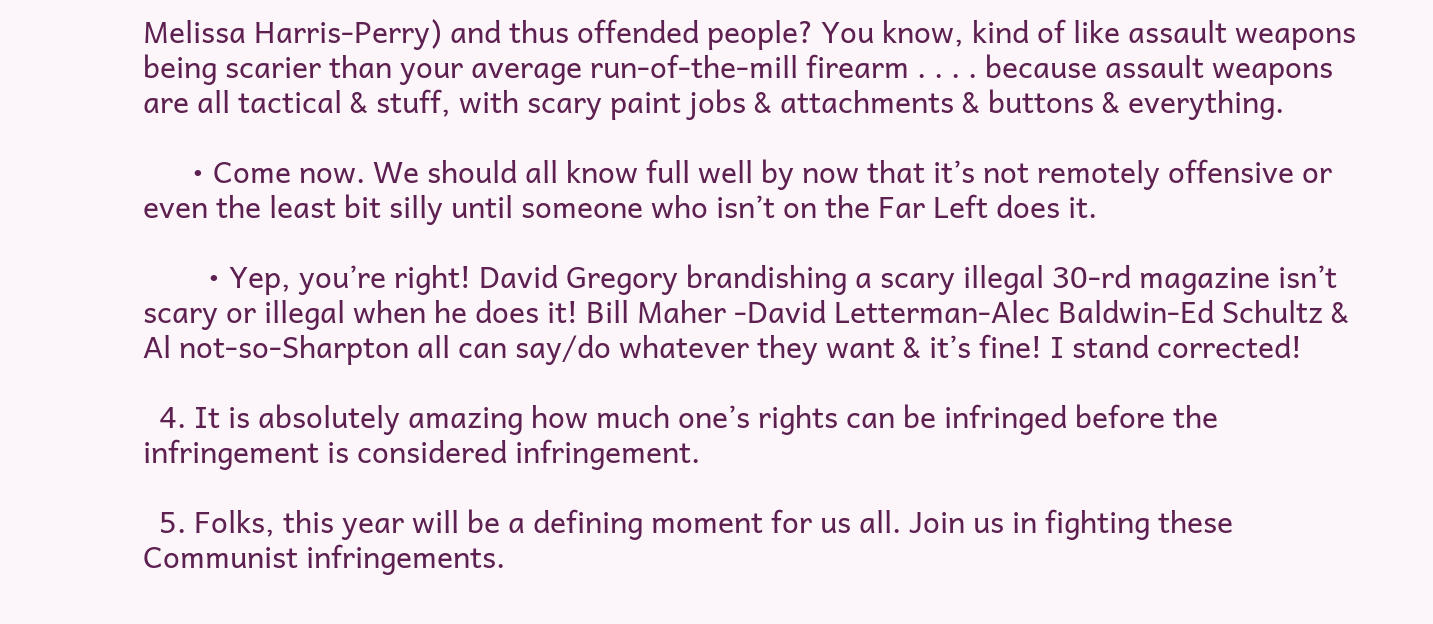Melissa Harris-Perry) and thus offended people? You know, kind of like assault weapons being scarier than your average run-of-the-mill firearm . . . . because assault weapons are all tactical & stuff, with scary paint jobs & attachments & buttons & everything.

      • Come now. We should all know full well by now that it’s not remotely offensive or even the least bit silly until someone who isn’t on the Far Left does it.

        • Yep, you’re right! David Gregory brandishing a scary illegal 30-rd magazine isn’t scary or illegal when he does it! Bill Maher -David Letterman-Alec Baldwin-Ed Schultz & Al not-so-Sharpton all can say/do whatever they want & it’s fine! I stand corrected!

  4. It is absolutely amazing how much one’s rights can be infringed before the infringement is considered infringement.

  5. Folks, this year will be a defining moment for us all. Join us in fighting these Communist infringements.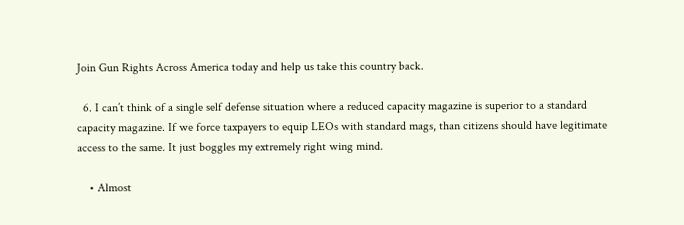Join Gun Rights Across America today and help us take this country back.

  6. I can’t think of a single self defense situation where a reduced capacity magazine is superior to a standard capacity magazine. If we force taxpayers to equip LEOs with standard mags, than citizens should have legitimate access to the same. It just boggles my extremely right wing mind.

    • Almost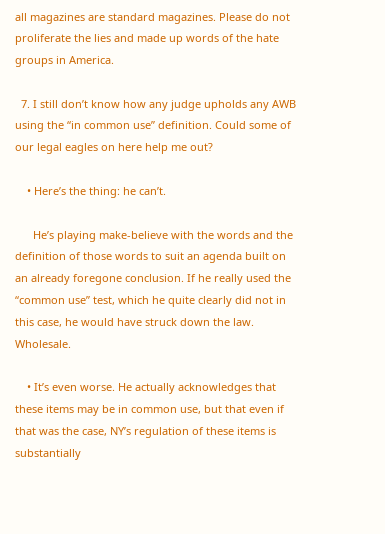all magazines are standard magazines. Please do not proliferate the lies and made up words of the hate groups in America.

  7. I still don’t know how any judge upholds any AWB using the “in common use” definition. Could some of our legal eagles on here help me out?

    • Here’s the thing: he can’t.

      He’s playing make-believe with the words and the definition of those words to suit an agenda built on an already foregone conclusion. If he really used the “common use” test, which he quite clearly did not in this case, he would have struck down the law. Wholesale.

    • It’s even worse. He actually acknowledges that these items may be in common use, but that even if that was the case, NY’s regulation of these items is substantially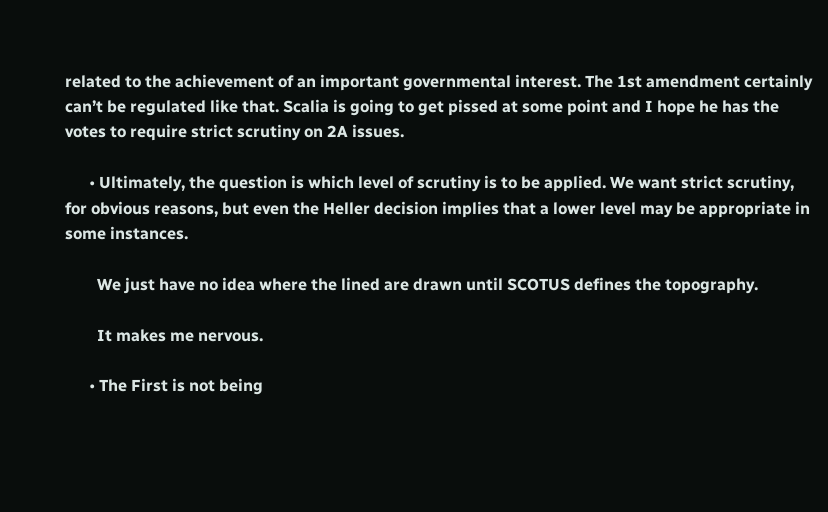related to the achievement of an important governmental interest. The 1st amendment certainly can’t be regulated like that. Scalia is going to get pissed at some point and I hope he has the votes to require strict scrutiny on 2A issues.

      • Ultimately, the question is which level of scrutiny is to be applied. We want strict scrutiny, for obvious reasons, but even the Heller decision implies that a lower level may be appropriate in some instances.

        We just have no idea where the lined are drawn until SCOTUS defines the topography.

        It makes me nervous.

      • The First is not being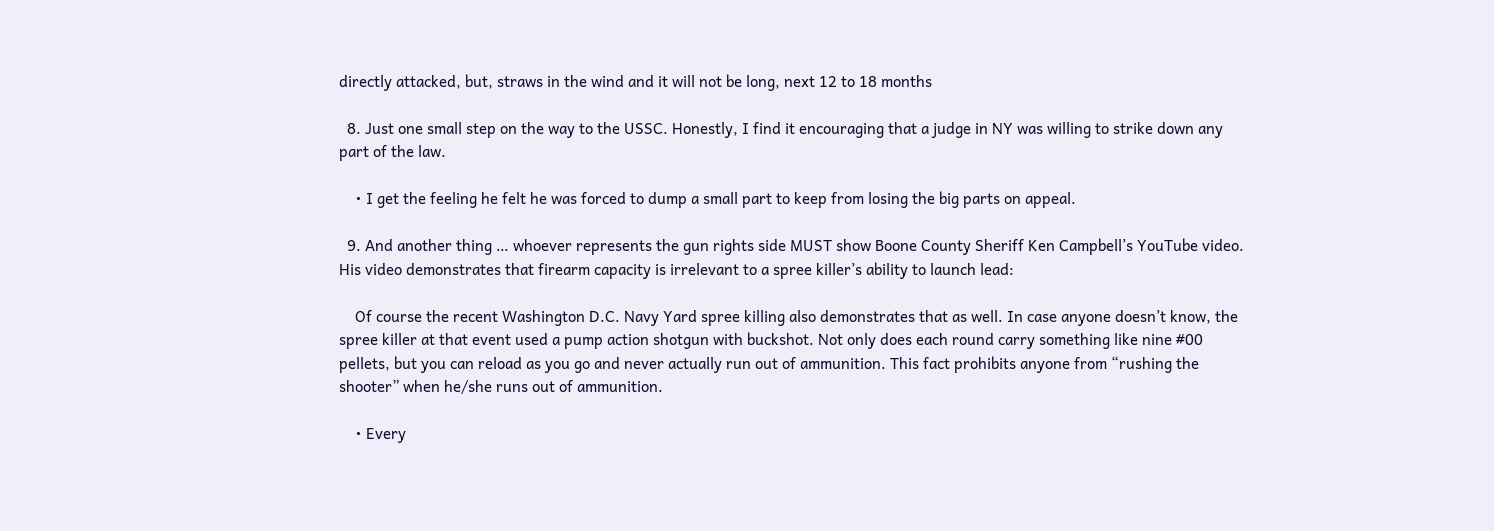directly attacked, but, straws in the wind and it will not be long, next 12 to 18 months

  8. Just one small step on the way to the USSC. Honestly, I find it encouraging that a judge in NY was willing to strike down any part of the law.

    • I get the feeling he felt he was forced to dump a small part to keep from losing the big parts on appeal.

  9. And another thing … whoever represents the gun rights side MUST show Boone County Sheriff Ken Campbell’s YouTube video. His video demonstrates that firearm capacity is irrelevant to a spree killer’s ability to launch lead:

    Of course the recent Washington D.C. Navy Yard spree killing also demonstrates that as well. In case anyone doesn’t know, the spree killer at that event used a pump action shotgun with buckshot. Not only does each round carry something like nine #00 pellets, but you can reload as you go and never actually run out of ammunition. This fact prohibits anyone from “rushing the shooter” when he/she runs out of ammunition.

    • Every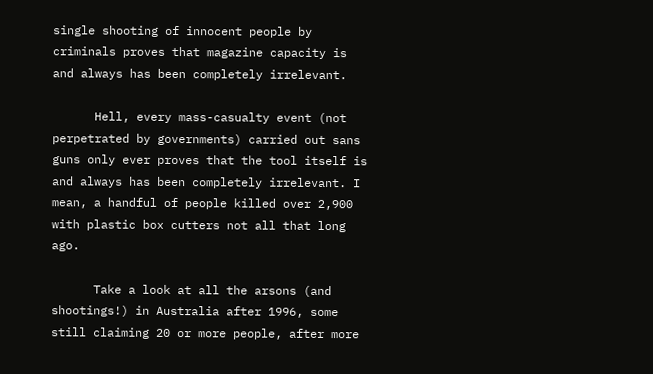single shooting of innocent people by criminals proves that magazine capacity is and always has been completely irrelevant.

      Hell, every mass-casualty event (not perpetrated by governments) carried out sans guns only ever proves that the tool itself is and always has been completely irrelevant. I mean, a handful of people killed over 2,900 with plastic box cutters not all that long ago.

      Take a look at all the arsons (and shootings!) in Australia after 1996, some still claiming 20 or more people, after more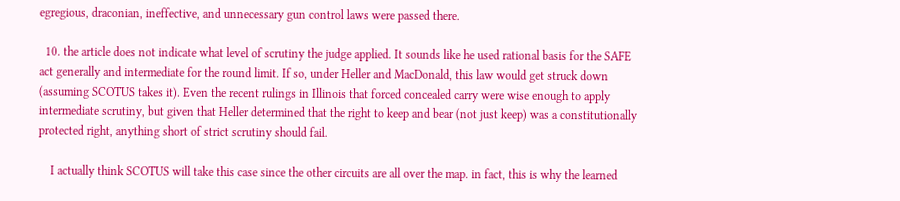egregious, draconian, ineffective, and unnecessary gun control laws were passed there.

  10. the article does not indicate what level of scrutiny the judge applied. It sounds like he used rational basis for the SAFE act generally and intermediate for the round limit. If so, under Heller and MacDonald, this law would get struck down (assuming SCOTUS takes it). Even the recent rulings in Illinois that forced concealed carry were wise enough to apply intermediate scrutiny, but given that Heller determined that the right to keep and bear (not just keep) was a constitutionally protected right, anything short of strict scrutiny should fail.

    I actually think SCOTUS will take this case since the other circuits are all over the map. in fact, this is why the learned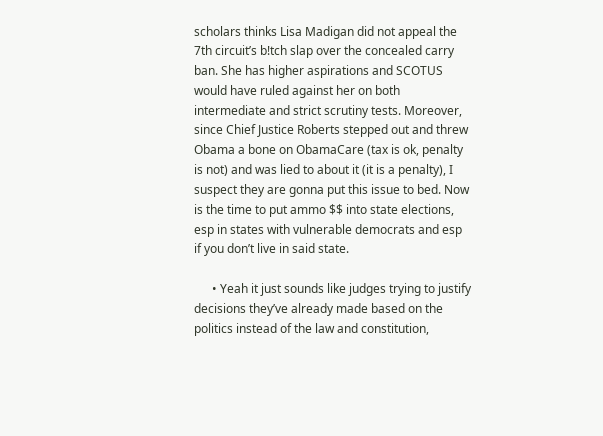scholars thinks Lisa Madigan did not appeal the 7th circuit’s b!tch slap over the concealed carry ban. She has higher aspirations and SCOTUS would have ruled against her on both intermediate and strict scrutiny tests. Moreover, since Chief Justice Roberts stepped out and threw Obama a bone on ObamaCare (tax is ok, penalty is not) and was lied to about it (it is a penalty), I suspect they are gonna put this issue to bed. Now is the time to put ammo $$ into state elections, esp in states with vulnerable democrats and esp if you don’t live in said state.

      • Yeah it just sounds like judges trying to justify decisions they’ve already made based on the politics instead of the law and constitution,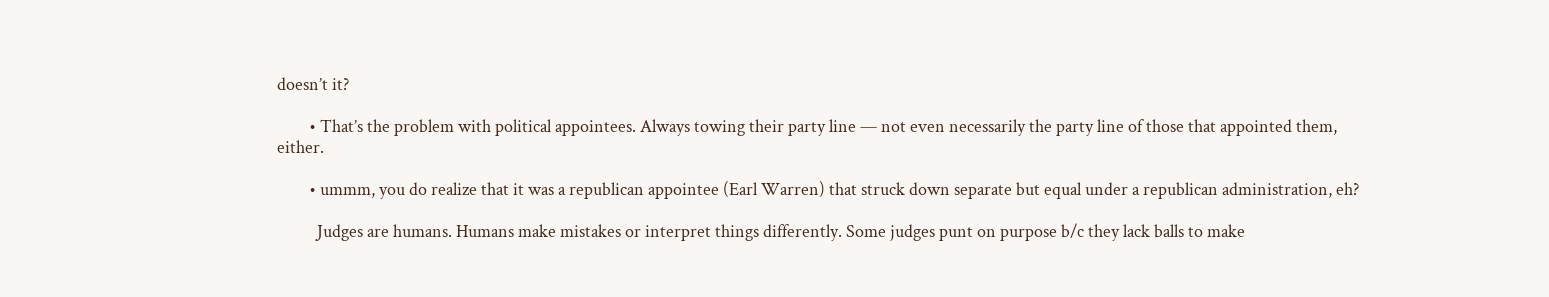doesn’t it?

        • That’s the problem with political appointees. Always towing their party line — not even necessarily the party line of those that appointed them, either.

        • ummm, you do realize that it was a republican appointee (Earl Warren) that struck down separate but equal under a republican administration, eh?

          Judges are humans. Humans make mistakes or interpret things differently. Some judges punt on purpose b/c they lack balls to make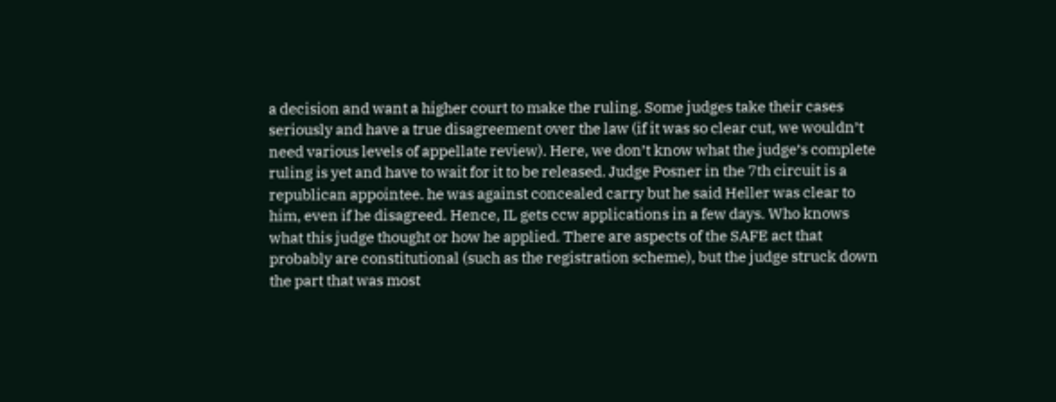a decision and want a higher court to make the ruling. Some judges take their cases seriously and have a true disagreement over the law (if it was so clear cut, we wouldn’t need various levels of appellate review). Here, we don’t know what the judge’s complete ruling is yet and have to wait for it to be released. Judge Posner in the 7th circuit is a republican appointee. he was against concealed carry but he said Heller was clear to him, even if he disagreed. Hence, IL gets ccw applications in a few days. Who knows what this judge thought or how he applied. There are aspects of the SAFE act that probably are constitutional (such as the registration scheme), but the judge struck down the part that was most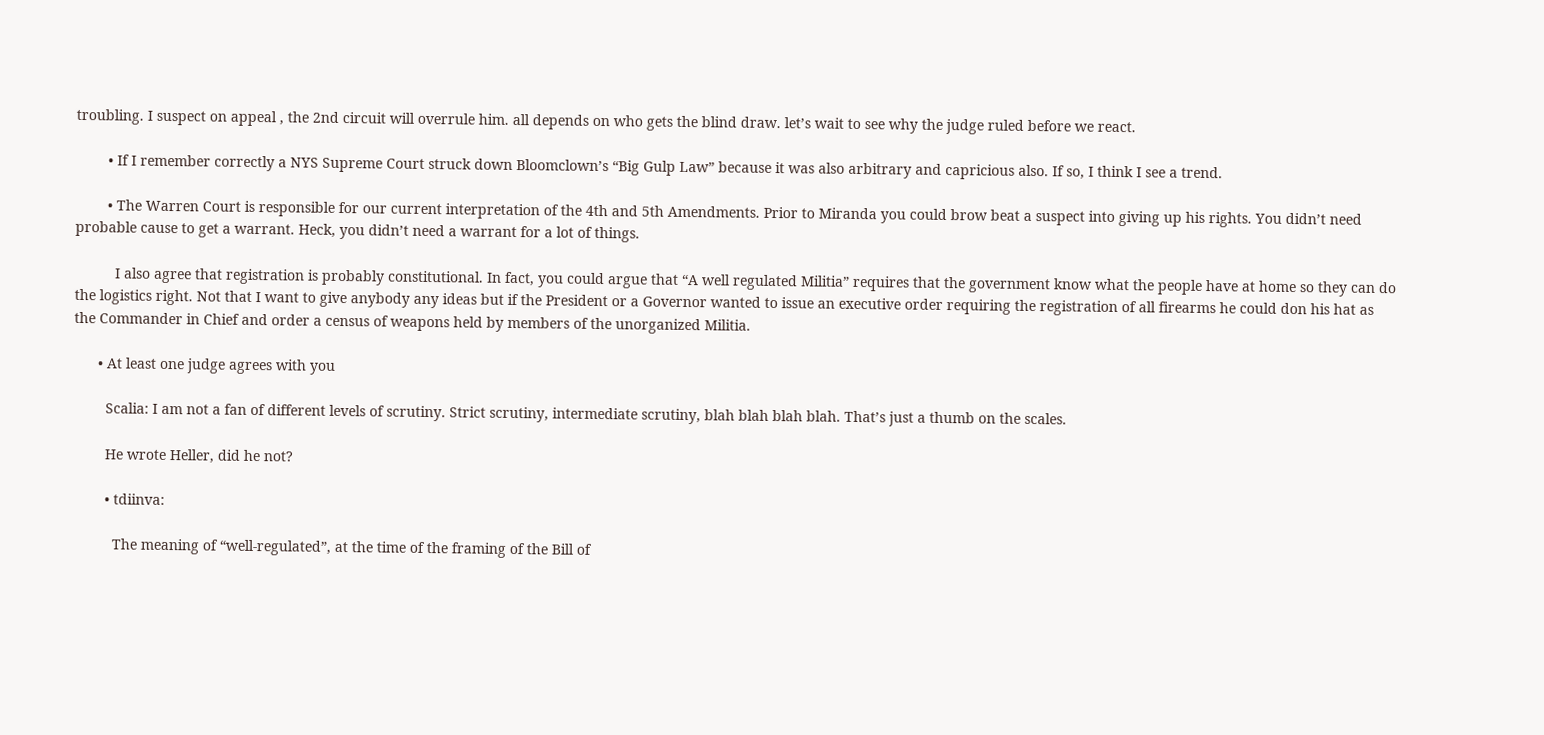troubling. I suspect on appeal , the 2nd circuit will overrule him. all depends on who gets the blind draw. let’s wait to see why the judge ruled before we react.

        • If I remember correctly a NYS Supreme Court struck down Bloomclown’s “Big Gulp Law” because it was also arbitrary and capricious also. If so, I think I see a trend.

        • The Warren Court is responsible for our current interpretation of the 4th and 5th Amendments. Prior to Miranda you could brow beat a suspect into giving up his rights. You didn’t need probable cause to get a warrant. Heck, you didn’t need a warrant for a lot of things.

          I also agree that registration is probably constitutional. In fact, you could argue that “A well regulated Militia” requires that the government know what the people have at home so they can do the logistics right. Not that I want to give anybody any ideas but if the President or a Governor wanted to issue an executive order requiring the registration of all firearms he could don his hat as the Commander in Chief and order a census of weapons held by members of the unorganized Militia.

      • At least one judge agrees with you

        Scalia: I am not a fan of different levels of scrutiny. Strict scrutiny, intermediate scrutiny, blah blah blah blah. That’s just a thumb on the scales.

        He wrote Heller, did he not?

        • tdiinva:

          The meaning of “well-regulated”, at the time of the framing of the Bill of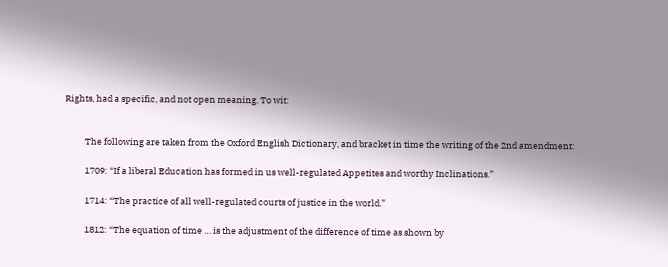Rights, had a specific, and not open meaning. To wit:


          The following are taken from the Oxford English Dictionary, and bracket in time the writing of the 2nd amendment:

          1709: “If a liberal Education has formed in us well-regulated Appetites and worthy Inclinations.”

          1714: “The practice of all well-regulated courts of justice in the world.”

          1812: “The equation of time … is the adjustment of the difference of time as shown by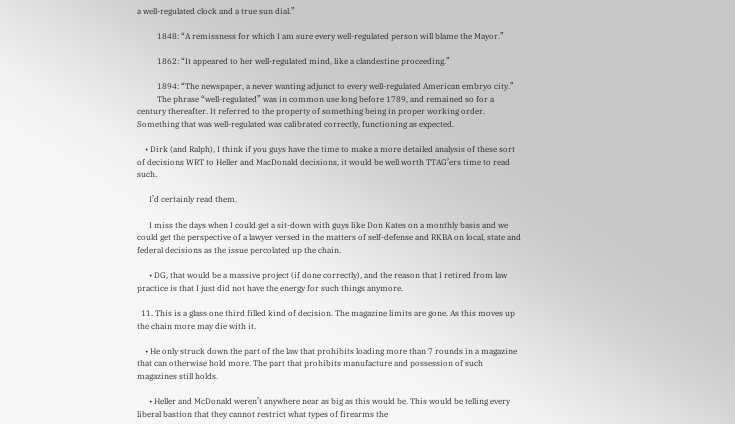a well-regulated clock and a true sun dial.”

          1848: “A remissness for which I am sure every well-regulated person will blame the Mayor.”

          1862: “It appeared to her well-regulated mind, like a clandestine proceeding.”

          1894: “The newspaper, a never wanting adjunct to every well-regulated American embryo city.”
          The phrase “well-regulated” was in common use long before 1789, and remained so for a century thereafter. It referred to the property of something being in proper working order. Something that was well-regulated was calibrated correctly, functioning as expected.

    • Dirk (and Ralph), I think if you guys have the time to make a more detailed analysis of these sort of decisions WRT to Heller and MacDonald decisions, it would be well worth TTAG’ers time to read such.

      I’d certainly read them.

      I miss the days when I could get a sit-down with guys like Don Kates on a monthly basis and we could get the perspective of a lawyer versed in the matters of self-defense and RKBA on local, state and federal decisions as the issue percolated up the chain.

      • DG, that would be a massive project (if done correctly), and the reason that I retired from law practice is that I just did not have the energy for such things anymore.

  11. This is a glass one third filled kind of decision. The magazine limits are gone. As this moves up the chain more may die with it.

    • He only struck down the part of the law that prohibits loading more than 7 rounds in a magazine that can otherwise hold more. The part that prohibits manufacture and possession of such magazines still holds.

      • Heller and McDonald weren’t anywhere near as big as this would be. This would be telling every liberal bastion that they cannot restrict what types of firearms the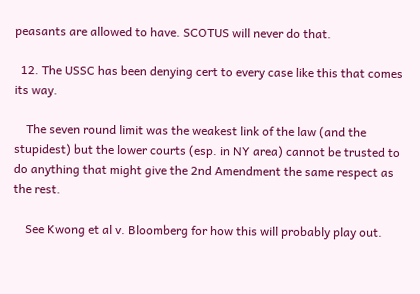peasants are allowed to have. SCOTUS will never do that.

  12. The USSC has been denying cert to every case like this that comes its way.

    The seven round limit was the weakest link of the law (and the stupidest) but the lower courts (esp. in NY area) cannot be trusted to do anything that might give the 2nd Amendment the same respect as the rest.

    See Kwong et al v. Bloomberg for how this will probably play out.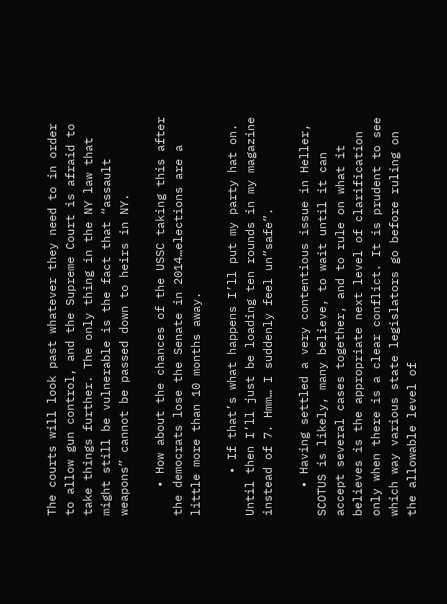The courts will look past whatever they need to in order to allow gun control, and the Supreme Court is afraid to take things further. The only thing in the NY law that might still be vulnerable is the fact that “assault weapons” cannot be passed down to heirs in NY.

    • How about the chances of the USSC taking this after the democrats lose the Senate in 2014…elections are a little more than 10 months away.

      • If that’s what happens I’ll put my party hat on. Until then I’ll just be loading ten rounds in my magazine instead of 7. Hmm… I suddenly feel un”safe”.

    • Having settled a very contentious issue in Heller, SCOTUS is likely, many believe, to wait until it can accept several cases together, and to rule on what it believes is the appropriate next level of clarification only when there is a clear conflict. It is prudent to see which way various state legislators go before ruling on the allowable level of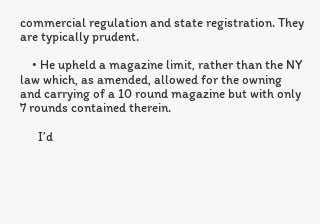commercial regulation and state registration. They are typically prudent.

    • He upheld a magazine limit, rather than the NY law which, as amended, allowed for the owning and carrying of a 10 round magazine but with only 7 rounds contained therein.

      I’d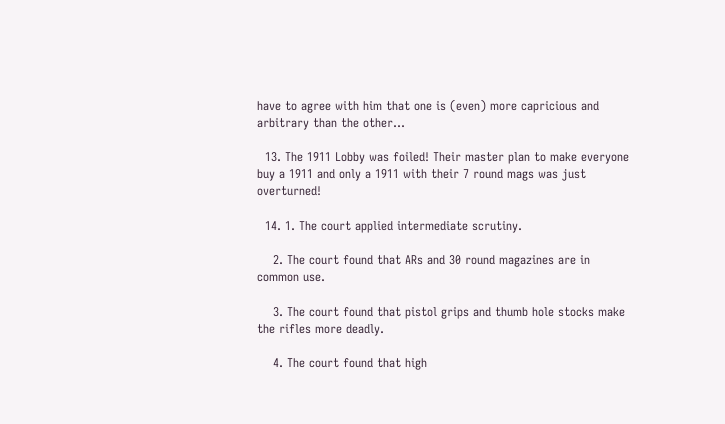have to agree with him that one is (even) more capricious and arbitrary than the other…

  13. The 1911 Lobby was foiled! Their master plan to make everyone buy a 1911 and only a 1911 with their 7 round mags was just overturned!

  14. 1. The court applied intermediate scrutiny.

    2. The court found that ARs and 30 round magazines are in common use.

    3. The court found that pistol grips and thumb hole stocks make the rifles more deadly.

    4. The court found that high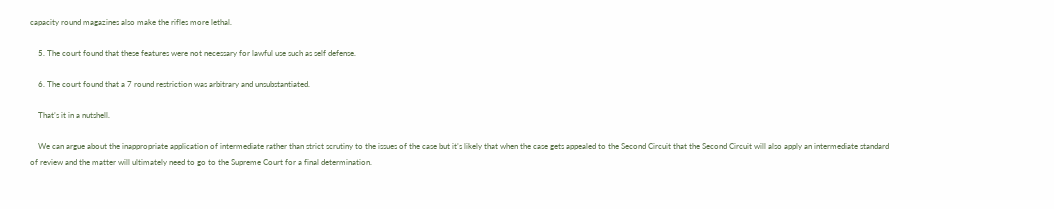capacity round magazines also make the rifles more lethal.

    5. The court found that these features were not necessary for lawful use such as self defense.

    6. The court found that a 7 round restriction was arbitrary and unsubstantiated.

    That’s it in a nutshell.

    We can argue about the inappropriate application of intermediate rather than strict scrutiny to the issues of the case but it’s likely that when the case gets appealed to the Second Circuit that the Second Circuit will also apply an intermediate standard of review and the matter will ultimately need to go to the Supreme Court for a final determination.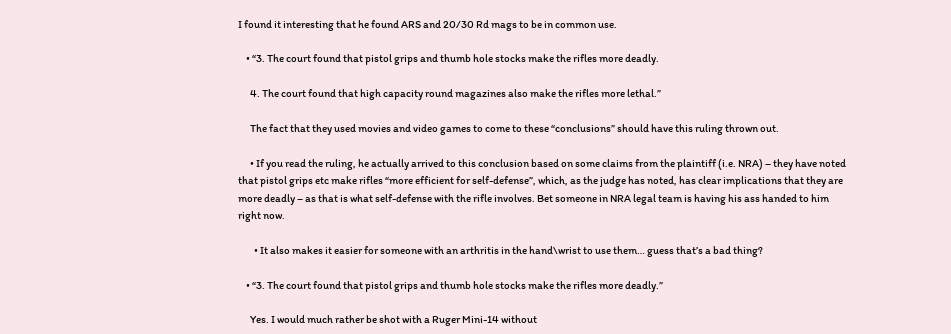I found it interesting that he found ARS and 20/30 Rd mags to be in common use.

    • “3. The court found that pistol grips and thumb hole stocks make the rifles more deadly.

      4. The court found that high capacity round magazines also make the rifles more lethal.”

      The fact that they used movies and video games to come to these “conclusions” should have this ruling thrown out.

      • If you read the ruling, he actually arrived to this conclusion based on some claims from the plaintiff (i.e. NRA) – they have noted that pistol grips etc make rifles “more efficient for self-defense”, which, as the judge has noted, has clear implications that they are more deadly – as that is what self-defense with the rifle involves. Bet someone in NRA legal team is having his ass handed to him right now.

        • It also makes it easier for someone with an arthritis in the hand\wrist to use them… guess that’s a bad thing?

    • “3. The court found that pistol grips and thumb hole stocks make the rifles more deadly.”

      Yes. I would much rather be shot with a Ruger Mini-14 without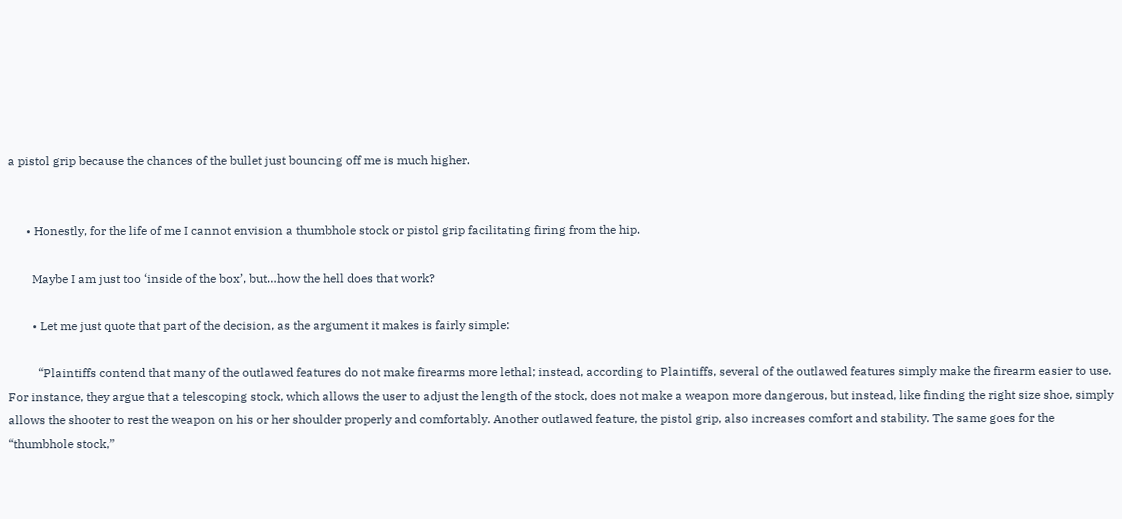a pistol grip because the chances of the bullet just bouncing off me is much higher.


      • Honestly, for the life of me I cannot envision a thumbhole stock or pistol grip facilitating firing from the hip.

        Maybe I am just too ‘inside of the box’, but…how the hell does that work?

        • Let me just quote that part of the decision, as the argument it makes is fairly simple:

          “Plaintiffs contend that many of the outlawed features do not make firearms more lethal; instead, according to Plaintiffs, several of the outlawed features simply make the firearm easier to use. For instance, they argue that a telescoping stock, which allows the user to adjust the length of the stock, does not make a weapon more dangerous, but instead, like finding the right size shoe, simply allows the shooter to rest the weapon on his or her shoulder properly and comfortably. Another outlawed feature, the pistol grip, also increases comfort and stability. The same goes for the “thumbhole stock,”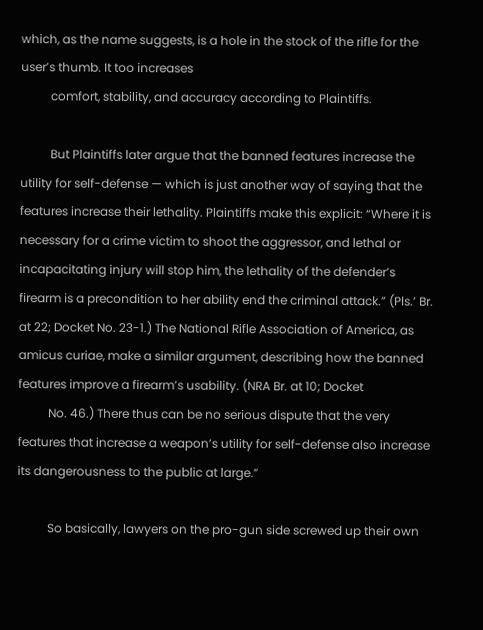which, as the name suggests, is a hole in the stock of the rifle for the user’s thumb. It too increases
          comfort, stability, and accuracy according to Plaintiffs.

          But Plaintiffs later argue that the banned features increase the utility for self-defense — which is just another way of saying that the features increase their lethality. Plaintiffs make this explicit: “Where it is necessary for a crime victim to shoot the aggressor, and lethal or incapacitating injury will stop him, the lethality of the defender’s firearm is a precondition to her ability end the criminal attack.” (Pls.’ Br. at 22; Docket No. 23-1.) The National Rifle Association of America, as amicus curiae, make a similar argument, describing how the banned features improve a firearm’s usability. (NRA Br. at 10; Docket
          No. 46.) There thus can be no serious dispute that the very features that increase a weapon’s utility for self-defense also increase its dangerousness to the public at large.”

          So basically, lawyers on the pro-gun side screwed up their own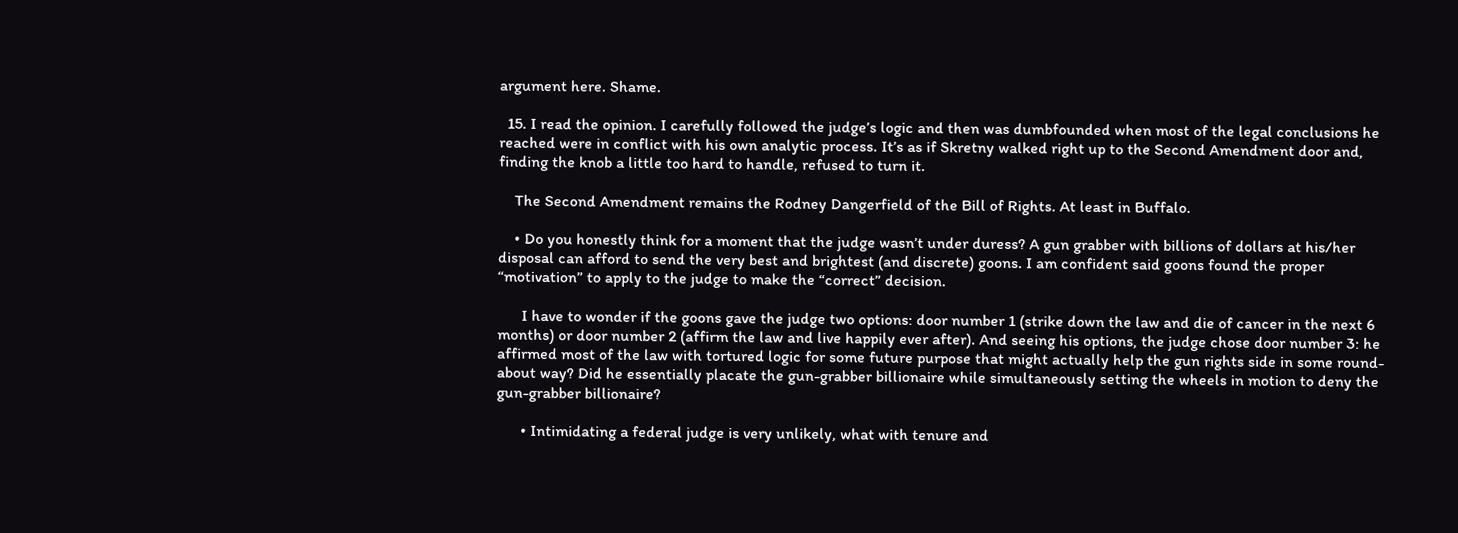argument here. Shame.

  15. I read the opinion. I carefully followed the judge’s logic and then was dumbfounded when most of the legal conclusions he reached were in conflict with his own analytic process. It’s as if Skretny walked right up to the Second Amendment door and, finding the knob a little too hard to handle, refused to turn it.

    The Second Amendment remains the Rodney Dangerfield of the Bill of Rights. At least in Buffalo.

    • Do you honestly think for a moment that the judge wasn’t under duress? A gun grabber with billions of dollars at his/her disposal can afford to send the very best and brightest (and discrete) goons. I am confident said goons found the proper “motivation” to apply to the judge to make the “correct” decision.

      I have to wonder if the goons gave the judge two options: door number 1 (strike down the law and die of cancer in the next 6 months) or door number 2 (affirm the law and live happily ever after). And seeing his options, the judge chose door number 3: he affirmed most of the law with tortured logic for some future purpose that might actually help the gun rights side in some round-about way? Did he essentially placate the gun-grabber billionaire while simultaneously setting the wheels in motion to deny the gun-grabber billionaire?

      • Intimidating a federal judge is very unlikely, what with tenure and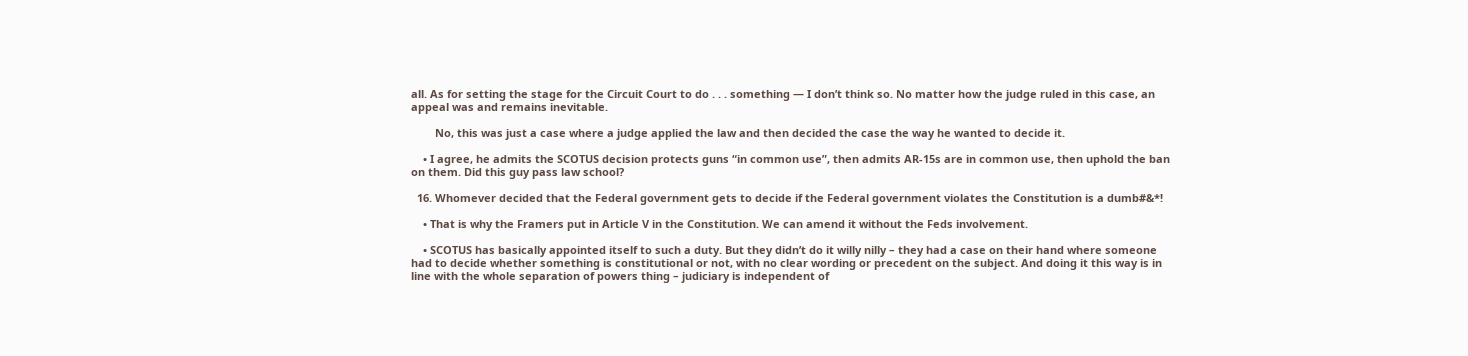all. As for setting the stage for the Circuit Court to do . . . something — I don’t think so. No matter how the judge ruled in this case, an appeal was and remains inevitable.

        No, this was just a case where a judge applied the law and then decided the case the way he wanted to decide it.

    • I agree, he admits the SCOTUS decision protects guns “in common use”, then admits AR-15s are in common use, then uphold the ban on them. Did this guy pass law school?

  16. Whomever decided that the Federal government gets to decide if the Federal government violates the Constitution is a dumb#&*!

    • That is why the Framers put in Article V in the Constitution. We can amend it without the Feds involvement.

    • SCOTUS has basically appointed itself to such a duty. But they didn’t do it willy nilly – they had a case on their hand where someone had to decide whether something is constitutional or not, with no clear wording or precedent on the subject. And doing it this way is in line with the whole separation of powers thing – judiciary is independent of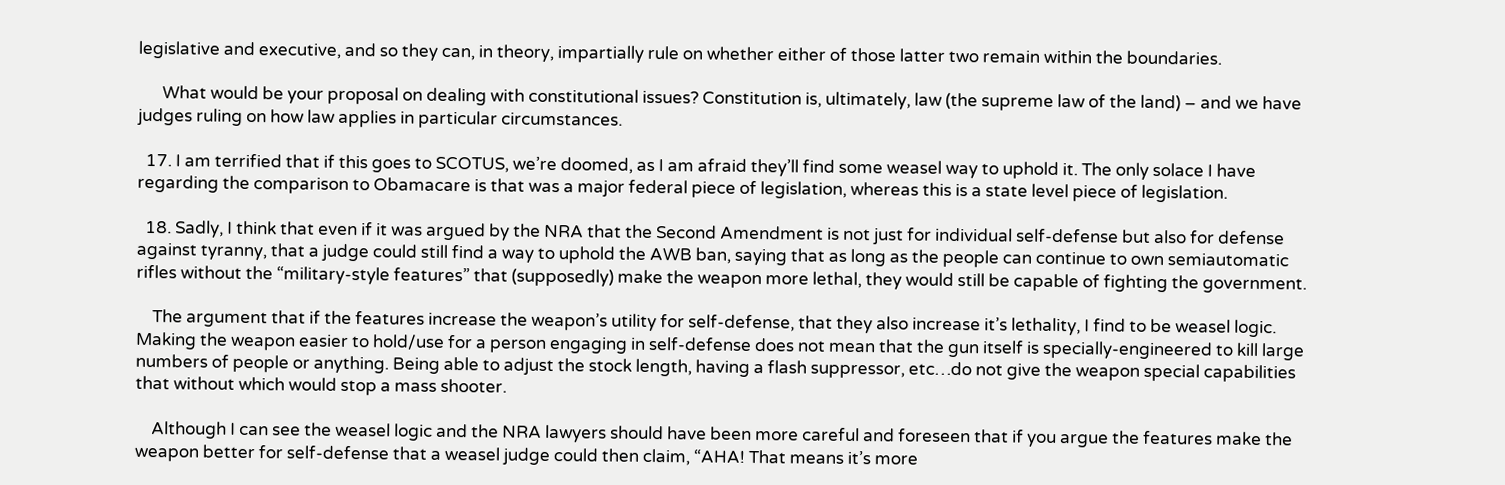legislative and executive, and so they can, in theory, impartially rule on whether either of those latter two remain within the boundaries.

      What would be your proposal on dealing with constitutional issues? Constitution is, ultimately, law (the supreme law of the land) – and we have judges ruling on how law applies in particular circumstances.

  17. I am terrified that if this goes to SCOTUS, we’re doomed, as I am afraid they’ll find some weasel way to uphold it. The only solace I have regarding the comparison to Obamacare is that was a major federal piece of legislation, whereas this is a state level piece of legislation.

  18. Sadly, I think that even if it was argued by the NRA that the Second Amendment is not just for individual self-defense but also for defense against tyranny, that a judge could still find a way to uphold the AWB ban, saying that as long as the people can continue to own semiautomatic rifles without the “military-style features” that (supposedly) make the weapon more lethal, they would still be capable of fighting the government.

    The argument that if the features increase the weapon’s utility for self-defense, that they also increase it’s lethality, I find to be weasel logic. Making the weapon easier to hold/use for a person engaging in self-defense does not mean that the gun itself is specially-engineered to kill large numbers of people or anything. Being able to adjust the stock length, having a flash suppressor, etc…do not give the weapon special capabilities that without which would stop a mass shooter.

    Although I can see the weasel logic and the NRA lawyers should have been more careful and foreseen that if you argue the features make the weapon better for self-defense that a weasel judge could then claim, “AHA! That means it’s more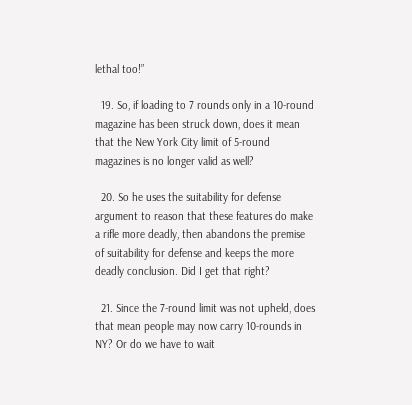lethal too!”

  19. So, if loading to 7 rounds only in a 10-round magazine has been struck down, does it mean that the New York City limit of 5-round magazines is no longer valid as well?

  20. So he uses the suitability for defense argument to reason that these features do make a rifle more deadly, then abandons the premise of suitability for defense and keeps the more deadly conclusion. Did I get that right?

  21. Since the 7-round limit was not upheld, does that mean people may now carry 10-rounds in NY? Or do we have to wait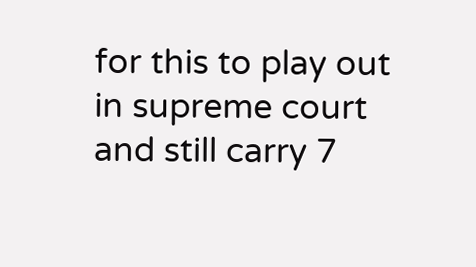for this to play out in supreme court and still carry 7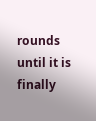rounds until it is finally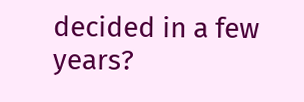decided in a few years?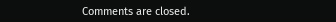Comments are closed.